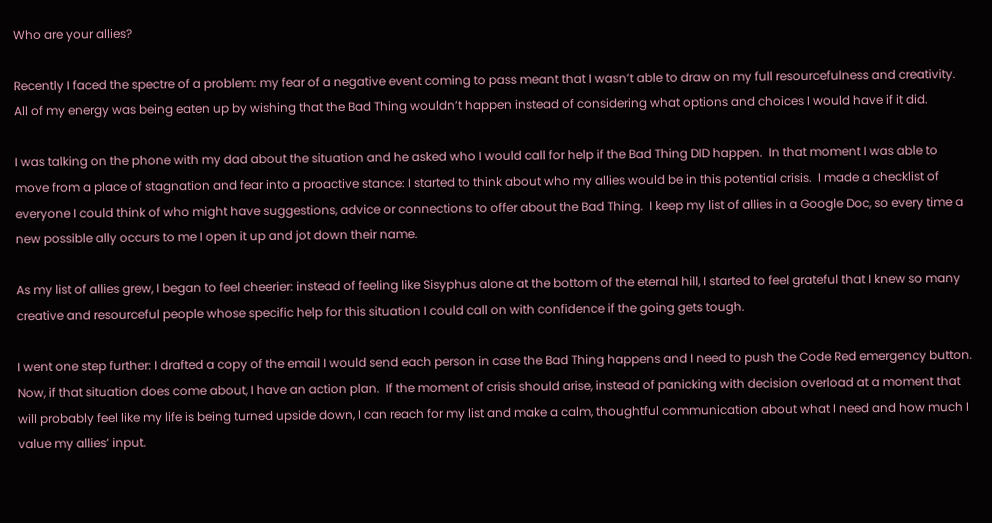Who are your allies?

Recently I faced the spectre of a problem: my fear of a negative event coming to pass meant that I wasn’t able to draw on my full resourcefulness and creativity.  All of my energy was being eaten up by wishing that the Bad Thing wouldn’t happen instead of considering what options and choices I would have if it did.

I was talking on the phone with my dad about the situation and he asked who I would call for help if the Bad Thing DID happen.  In that moment I was able to move from a place of stagnation and fear into a proactive stance: I started to think about who my allies would be in this potential crisis.  I made a checklist of everyone I could think of who might have suggestions, advice or connections to offer about the Bad Thing.  I keep my list of allies in a Google Doc, so every time a new possible ally occurs to me I open it up and jot down their name.

As my list of allies grew, I began to feel cheerier: instead of feeling like Sisyphus alone at the bottom of the eternal hill, I started to feel grateful that I knew so many creative and resourceful people whose specific help for this situation I could call on with confidence if the going gets tough.

I went one step further: I drafted a copy of the email I would send each person in case the Bad Thing happens and I need to push the Code Red emergency button.  Now, if that situation does come about, I have an action plan.  If the moment of crisis should arise, instead of panicking with decision overload at a moment that will probably feel like my life is being turned upside down, I can reach for my list and make a calm, thoughtful communication about what I need and how much I value my allies’ input.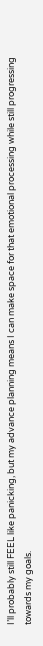I’ll probably still FEEL like panicking, but my advance planning means I can make space for that emotional processing while still progressing towards my goals.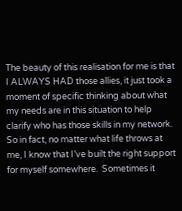The beauty of this realisation for me is that I ALWAYS HAD those allies, it just took a moment of specific thinking about what my needs are in this situation to help clarify who has those skills in my network.  So in fact, no matter what life throws at me, I know that I’ve built the right support for myself somewhere.  Sometimes it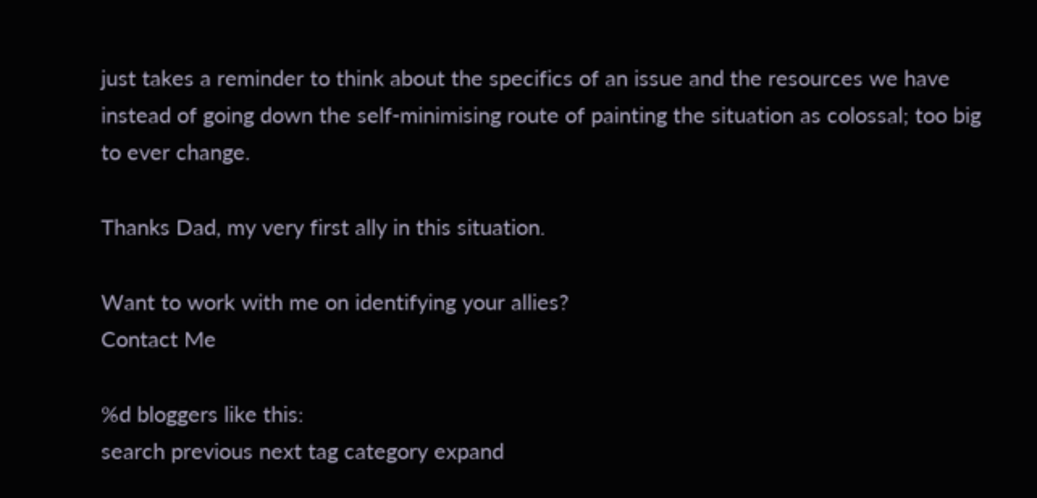just takes a reminder to think about the specifics of an issue and the resources we have instead of going down the self-minimising route of painting the situation as colossal; too big to ever change.

Thanks Dad, my very first ally in this situation.

Want to work with me on identifying your allies?
Contact Me

%d bloggers like this:
search previous next tag category expand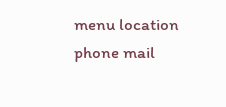menu location phone mail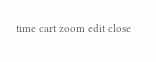time cart zoom edit close